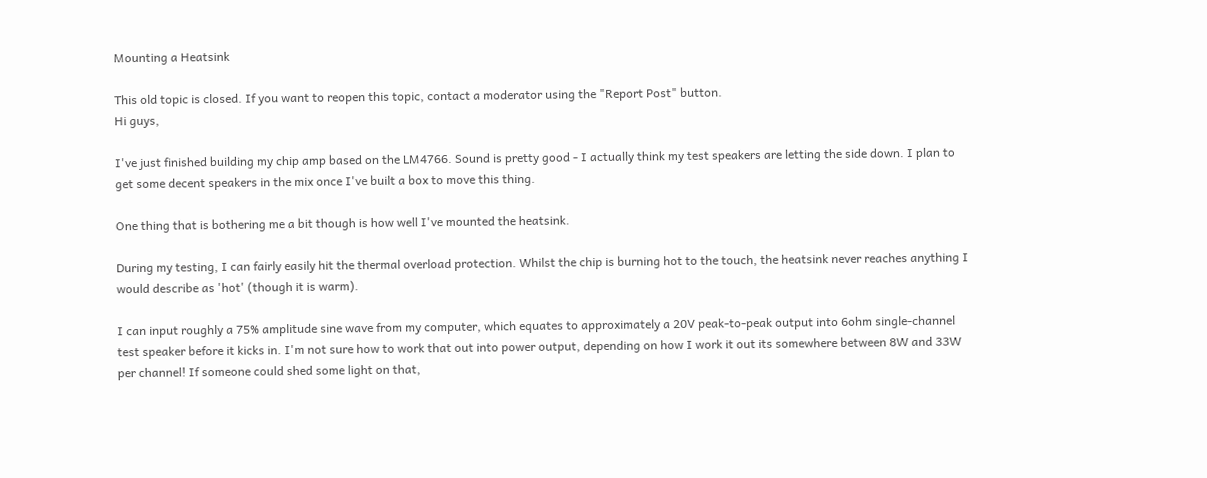Mounting a Heatsink

This old topic is closed. If you want to reopen this topic, contact a moderator using the "Report Post" button.
Hi guys,

I've just finished building my chip amp based on the LM4766. Sound is pretty good - I actually think my test speakers are letting the side down. I plan to get some decent speakers in the mix once I've built a box to move this thing.

One thing that is bothering me a bit though is how well I've mounted the heatsink.

During my testing, I can fairly easily hit the thermal overload protection. Whilst the chip is burning hot to the touch, the heatsink never reaches anything I would describe as 'hot' (though it is warm).

I can input roughly a 75% amplitude sine wave from my computer, which equates to approximately a 20V peak-to-peak output into 6ohm single-channel test speaker before it kicks in. I'm not sure how to work that out into power output, depending on how I work it out its somewhere between 8W and 33W per channel! If someone could shed some light on that,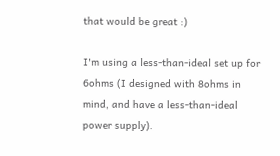that would be great :)

I'm using a less-than-ideal set up for 6ohms (I designed with 8ohms in mind, and have a less-than-ideal power supply).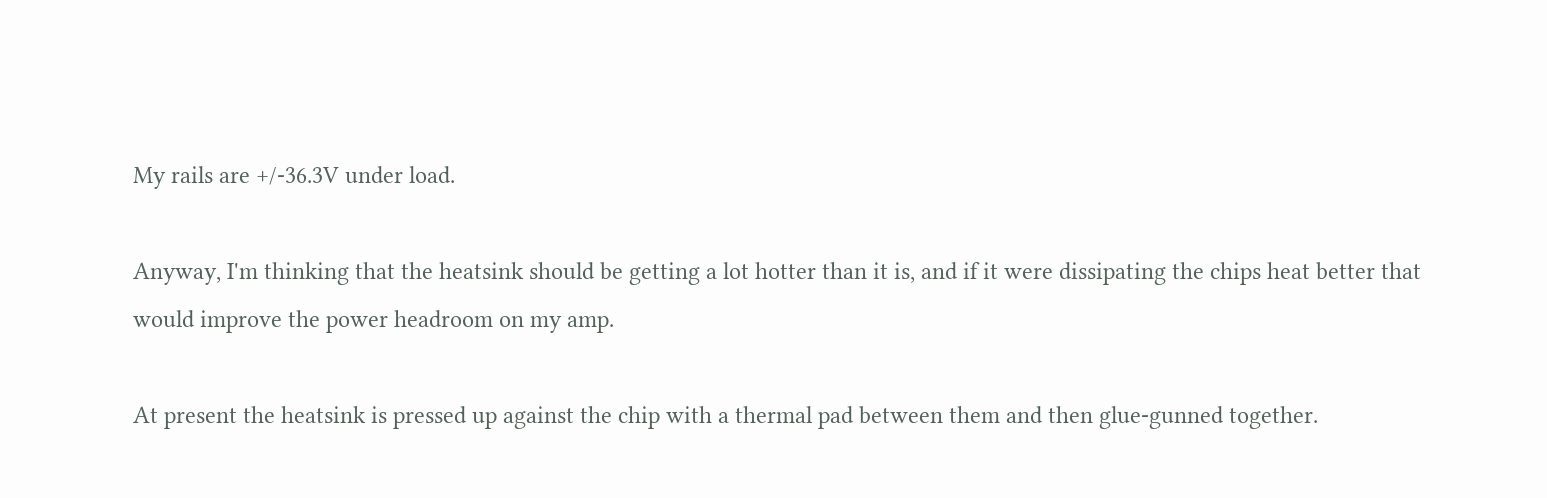My rails are +/-36.3V under load.

Anyway, I'm thinking that the heatsink should be getting a lot hotter than it is, and if it were dissipating the chips heat better that would improve the power headroom on my amp.

At present the heatsink is pressed up against the chip with a thermal pad between them and then glue-gunned together.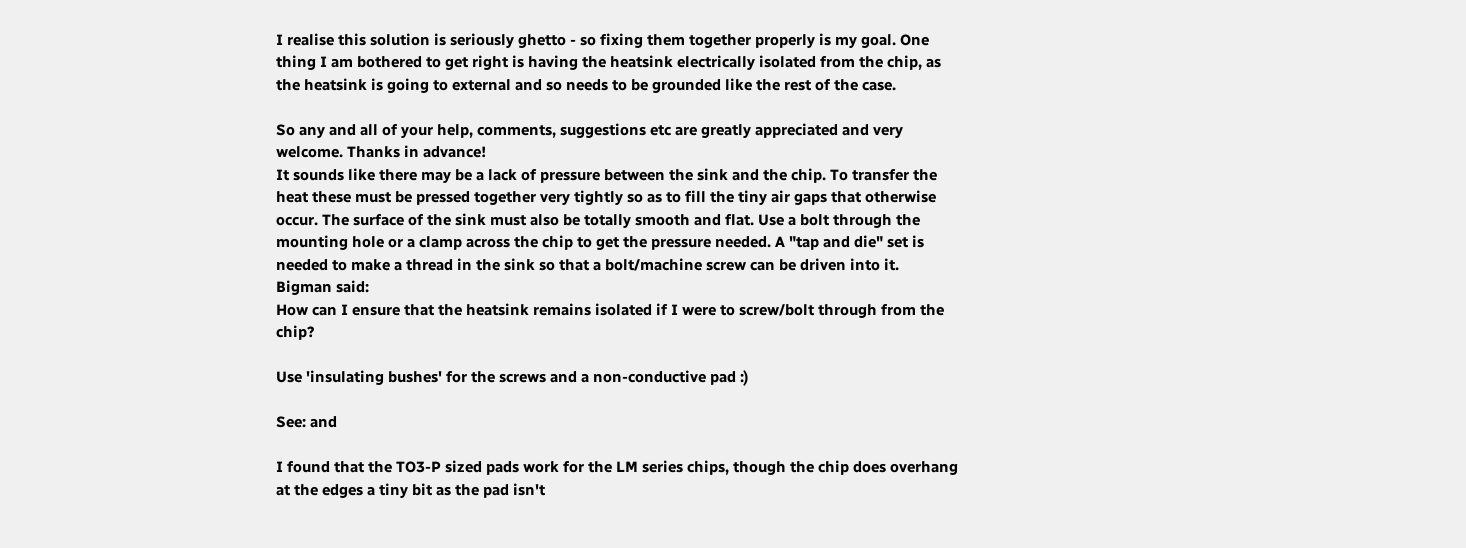I realise this solution is seriously ghetto - so fixing them together properly is my goal. One thing I am bothered to get right is having the heatsink electrically isolated from the chip, as the heatsink is going to external and so needs to be grounded like the rest of the case.

So any and all of your help, comments, suggestions etc are greatly appreciated and very welcome. Thanks in advance!
It sounds like there may be a lack of pressure between the sink and the chip. To transfer the heat these must be pressed together very tightly so as to fill the tiny air gaps that otherwise occur. The surface of the sink must also be totally smooth and flat. Use a bolt through the mounting hole or a clamp across the chip to get the pressure needed. A "tap and die" set is needed to make a thread in the sink so that a bolt/machine screw can be driven into it.
Bigman said:
How can I ensure that the heatsink remains isolated if I were to screw/bolt through from the chip?

Use 'insulating bushes' for the screws and a non-conductive pad :)

See: and

I found that the TO3-P sized pads work for the LM series chips, though the chip does overhang at the edges a tiny bit as the pad isn't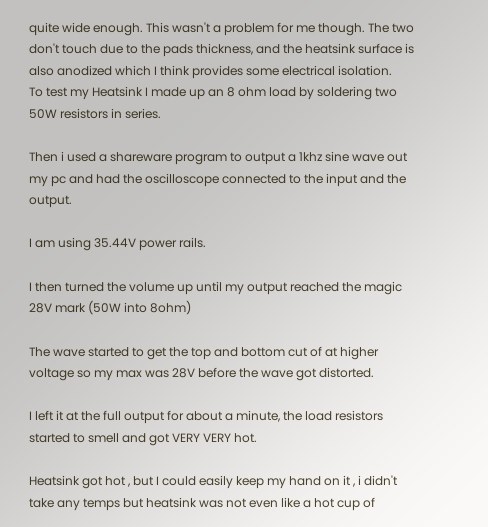quite wide enough. This wasn't a problem for me though. The two don't touch due to the pads thickness, and the heatsink surface is also anodized which I think provides some electrical isolation.
To test my Heatsink I made up an 8 ohm load by soldering two 50W resistors in series.

Then i used a shareware program to output a 1khz sine wave out my pc and had the oscilloscope connected to the input and the output.

I am using 35.44V power rails.

I then turned the volume up until my output reached the magic 28V mark (50W into 8ohm)

The wave started to get the top and bottom cut of at higher voltage so my max was 28V before the wave got distorted.

I left it at the full output for about a minute, the load resistors started to smell and got VERY VERY hot.

Heatsink got hot , but I could easily keep my hand on it , i didn't take any temps but heatsink was not even like a hot cup of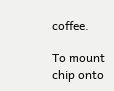coffee.

To mount chip onto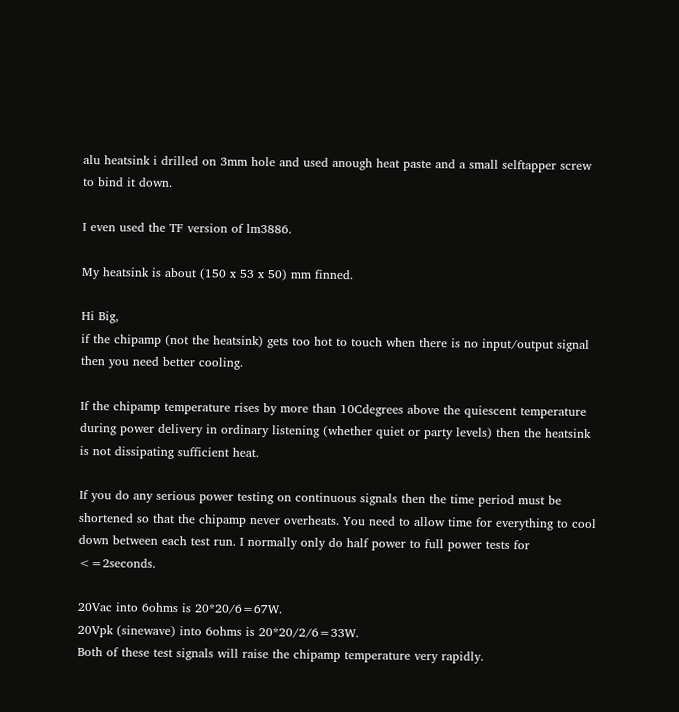alu heatsink i drilled on 3mm hole and used anough heat paste and a small selftapper screw to bind it down.

I even used the TF version of lm3886.

My heatsink is about (150 x 53 x 50) mm finned.

Hi Big,
if the chipamp (not the heatsink) gets too hot to touch when there is no input/output signal then you need better cooling.

If the chipamp temperature rises by more than 10Cdegrees above the quiescent temperature during power delivery in ordinary listening (whether quiet or party levels) then the heatsink is not dissipating sufficient heat.

If you do any serious power testing on continuous signals then the time period must be shortened so that the chipamp never overheats. You need to allow time for everything to cool down between each test run. I normally only do half power to full power tests for <=2seconds.

20Vac into 6ohms is 20*20/6=67W.
20Vpk (sinewave) into 6ohms is 20*20/2/6=33W.
Both of these test signals will raise the chipamp temperature very rapidly.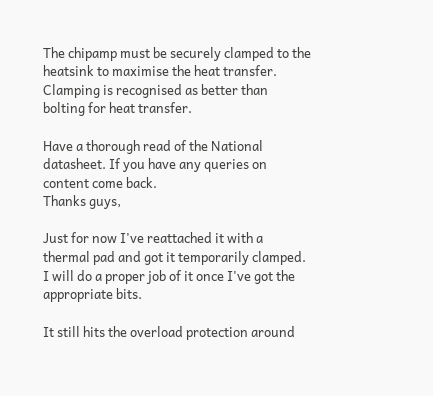The chipamp must be securely clamped to the heatsink to maximise the heat transfer. Clamping is recognised as better than bolting for heat transfer.

Have a thorough read of the National datasheet. If you have any queries on content come back.
Thanks guys,

Just for now I've reattached it with a thermal pad and got it temporarily clamped. I will do a proper job of it once I've got the appropriate bits.

It still hits the overload protection around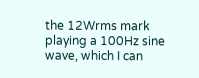the 12Wrms mark playing a 100Hz sine wave, which I can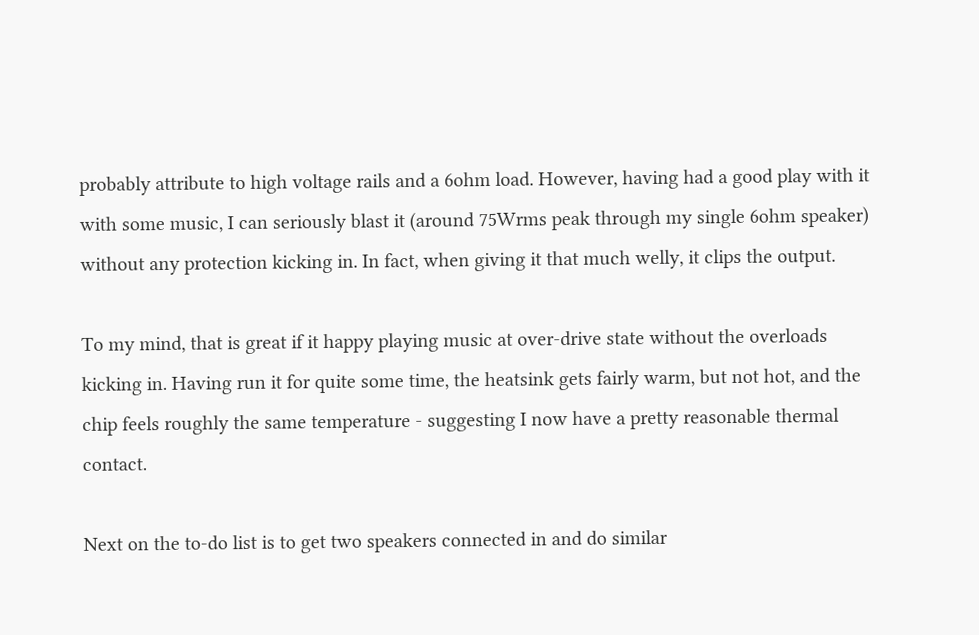probably attribute to high voltage rails and a 6ohm load. However, having had a good play with it with some music, I can seriously blast it (around 75Wrms peak through my single 6ohm speaker) without any protection kicking in. In fact, when giving it that much welly, it clips the output.

To my mind, that is great if it happy playing music at over-drive state without the overloads kicking in. Having run it for quite some time, the heatsink gets fairly warm, but not hot, and the chip feels roughly the same temperature - suggesting I now have a pretty reasonable thermal contact.

Next on the to-do list is to get two speakers connected in and do similar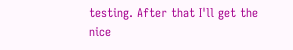testing. After that I'll get the nice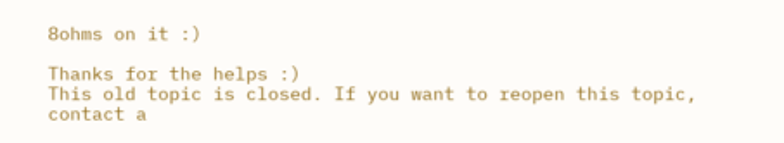8ohms on it :)

Thanks for the helps :)
This old topic is closed. If you want to reopen this topic, contact a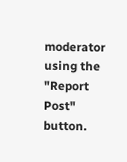moderator using the "Report Post" button.